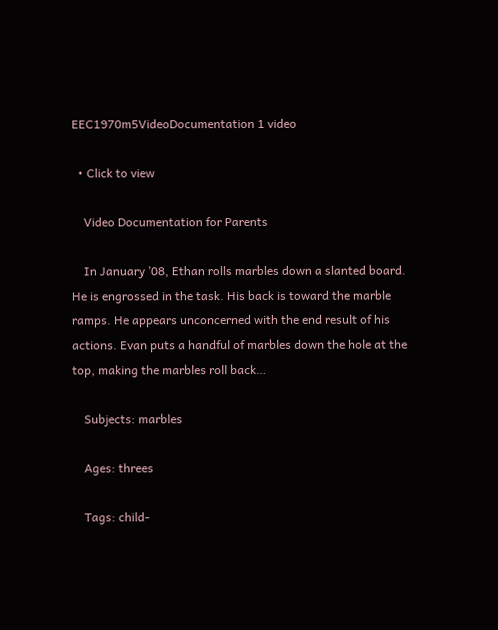EEC1970m5VideoDocumentation 1 video

  • Click to view

    Video Documentation for Parents

    In January ’08, Ethan rolls marbles down a slanted board. He is engrossed in the task. His back is toward the marble ramps. He appears unconcerned with the end result of his actions. Evan puts a handful of marbles down the hole at the top, making the marbles roll back…

    Subjects: marbles

    Ages: threes

    Tags: child-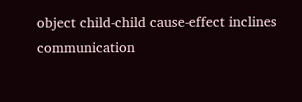object child-child cause-effect inclines communication